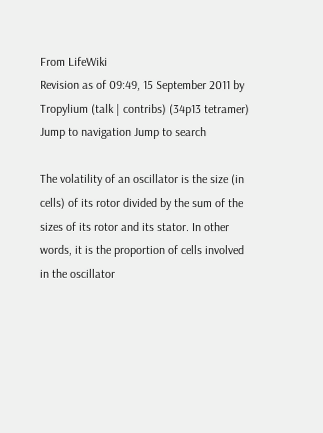From LifeWiki
Revision as of 09:49, 15 September 2011 by Tropylium (talk | contribs) (34p13 tetramer)
Jump to navigation Jump to search

The volatility of an oscillator is the size (in cells) of its rotor divided by the sum of the sizes of its rotor and its stator. In other words, it is the proportion of cells involved in the oscillator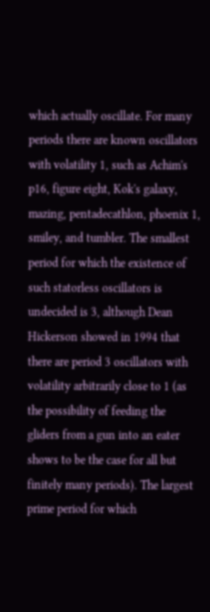which actually oscillate. For many periods there are known oscillators with volatility 1, such as Achim's p16, figure eight, Kok's galaxy, mazing, pentadecathlon, phoenix 1, smiley, and tumbler. The smallest period for which the existence of such statorless oscillators is undecided is 3, although Dean Hickerson showed in 1994 that there are period 3 oscillators with volatility arbitrarily close to 1 (as the possibility of feeding the gliders from a gun into an eater shows to be the case for all but finitely many periods). The largest prime period for which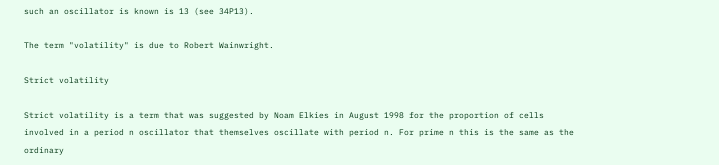such an oscillator is known is 13 (see 34P13).

The term "volatility" is due to Robert Wainwright.

Strict volatility

Strict volatility is a term that was suggested by Noam Elkies in August 1998 for the proportion of cells involved in a period n oscillator that themselves oscillate with period n. For prime n this is the same as the ordinary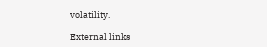volatility.

External links